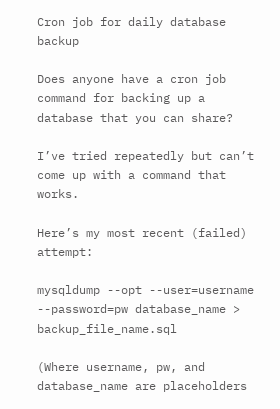Cron job for daily database backup

Does anyone have a cron job command for backing up a database that you can share?

I’ve tried repeatedly but can’t come up with a command that works.

Here’s my most recent (failed) attempt:

mysqldump --opt --user=username --password=pw database_name > backup_file_name.sql

(Where username, pw, and database_name are placeholders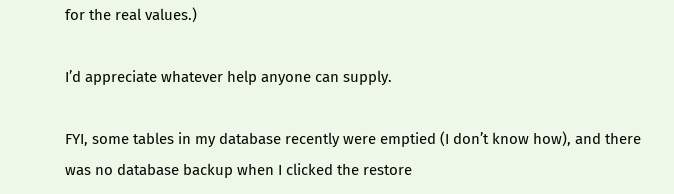for the real values.)

I’d appreciate whatever help anyone can supply.

FYI, some tables in my database recently were emptied (I don’t know how), and there was no database backup when I clicked the restore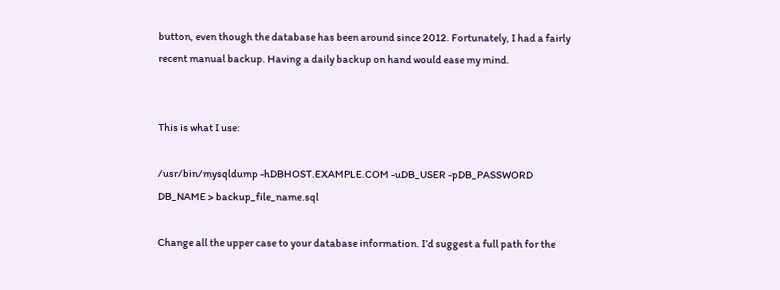button, even though the database has been around since 2012. Fortunately, I had a fairly recent manual backup. Having a daily backup on hand would ease my mind.


This is what I use:

/usr/bin/mysqldump -hDBHOST.EXAMPLE.COM -uDB_USER -pDB_PASSWORD DB_NAME > backup_file_name.sql

Change all the upper case to your database information. I’d suggest a full path for the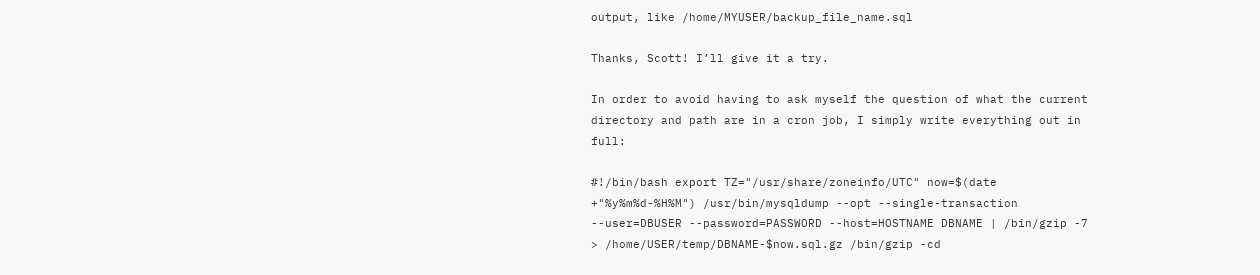output, like /home/MYUSER/backup_file_name.sql

Thanks, Scott! I’ll give it a try.

In order to avoid having to ask myself the question of what the current directory and path are in a cron job, I simply write everything out in full:

#!/bin/bash export TZ="/usr/share/zoneinfo/UTC" now=$(date +"%y%m%d-%H%M") /usr/bin/mysqldump --opt --single-transaction --user=DBUSER --password=PASSWORD --host=HOSTNAME DBNAME | /bin/gzip -7 > /home/USER/temp/DBNAME-$now.sql.gz /bin/gzip -cd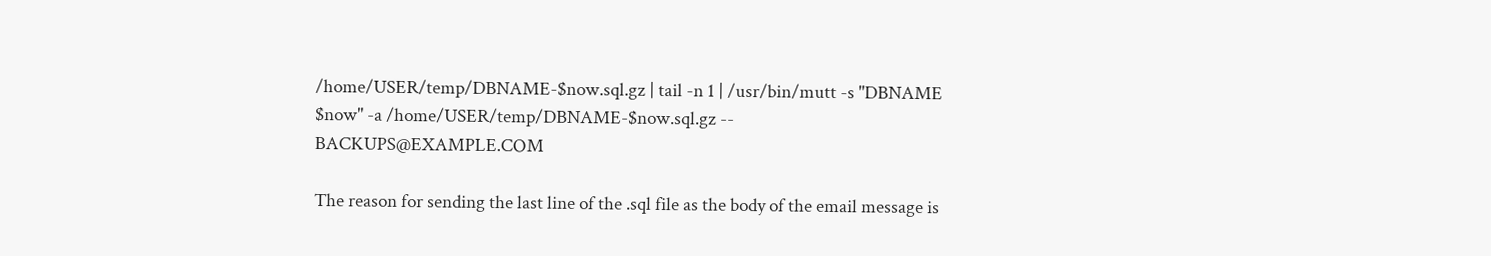/home/USER/temp/DBNAME-$now.sql.gz | tail -n 1 | /usr/bin/mutt -s "DBNAME $now" -a /home/USER/temp/DBNAME-$now.sql.gz -- BACKUPS@EXAMPLE.COM

The reason for sending the last line of the .sql file as the body of the email message is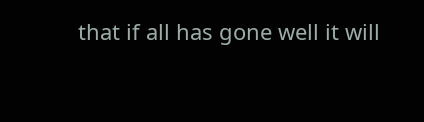that if all has gone well it will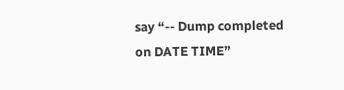say “-- Dump completed on DATE TIME”